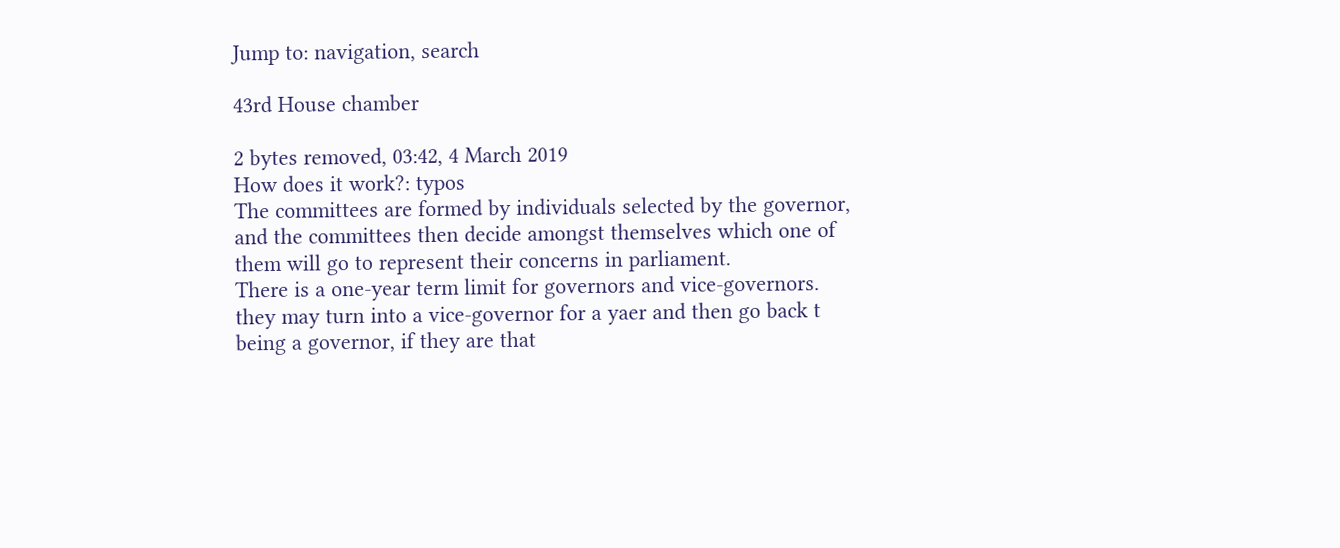Jump to: navigation, search

43rd House chamber

2 bytes removed, 03:42, 4 March 2019
How does it work?: typos
The committees are formed by individuals selected by the governor, and the committees then decide amongst themselves which one of them will go to represent their concerns in parliament.
There is a one-year term limit for governors and vice-governors. they may turn into a vice-governor for a yaer and then go back t being a governor, if they are that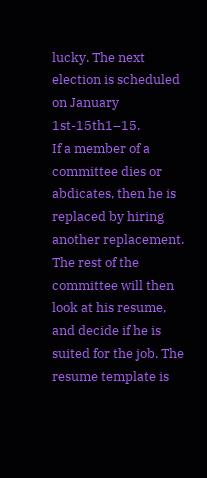lucky. The next election is scheduled on January 1st-15th1–15.
If a member of a committee dies or abdicates, then he is replaced by hiring another replacement. The rest of the committee will then look at his resume, and decide if he is suited for the job. The resume template is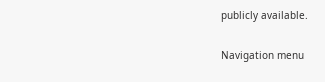publicly available.

Navigation menu